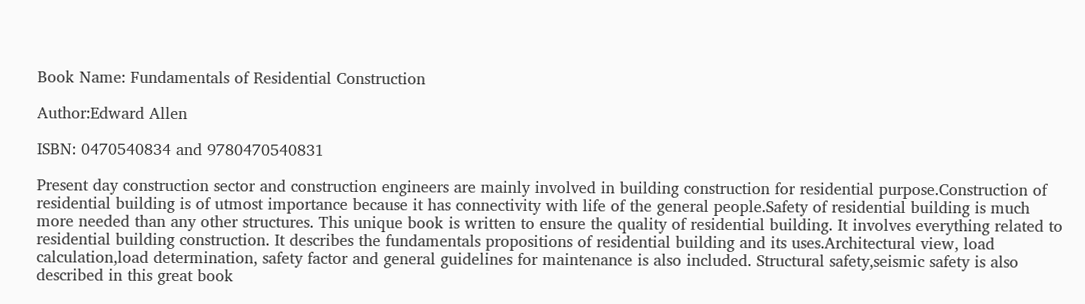Book Name: Fundamentals of Residential Construction

Author:Edward Allen

ISBN: 0470540834 and 9780470540831

Present day construction sector and construction engineers are mainly involved in building construction for residential purpose.Construction of residential building is of utmost importance because it has connectivity with life of the general people.Safety of residential building is much more needed than any other structures. This unique book is written to ensure the quality of residential building. It involves everything related to residential building construction. It describes the fundamentals propositions of residential building and its uses.Architectural view, load calculation,load determination, safety factor and general guidelines for maintenance is also included. Structural safety,seismic safety is also described in this great book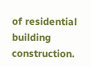of residential building construction.